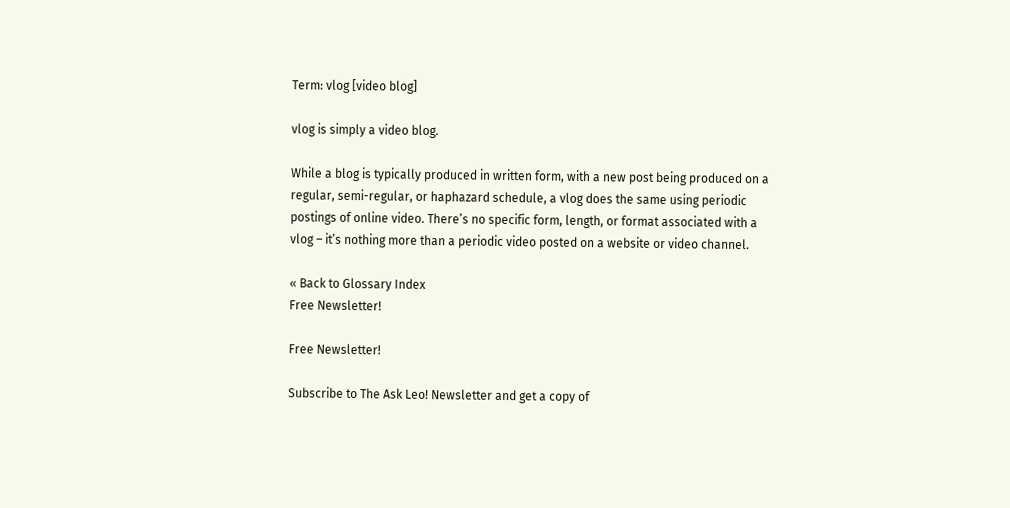Term: vlog [video blog]

vlog is simply a video blog.

While a blog is typically produced in written form, with a new post being produced on a regular, semi-regular, or haphazard schedule, a vlog does the same using periodic postings of online video. There’s no specific form, length, or format associated with a vlog – it’s nothing more than a periodic video posted on a website or video channel.

« Back to Glossary Index
Free Newsletter!

Free Newsletter!

Subscribe to The Ask Leo! Newsletter and get a copy of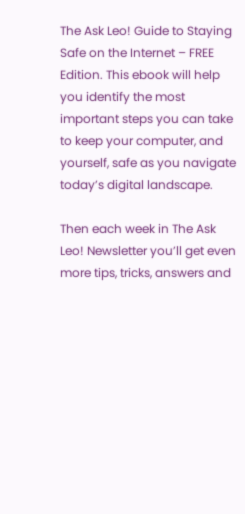The Ask Leo! Guide to Staying Safe on the Internet – FREE Edition. This ebook will help you identify the most important steps you can take to keep your computer, and yourself, safe as you navigate today’s digital landscape.

Then each week in The Ask Leo! Newsletter you’ll get even more tips, tricks, answers and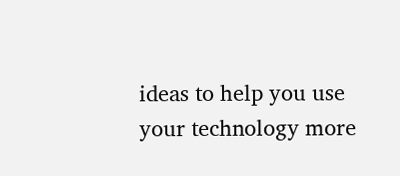ideas to help you use your technology more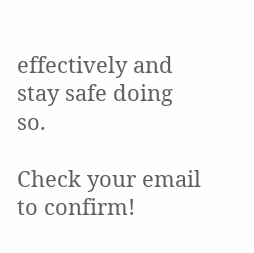effectively and stay safe doing so.

Check your email to confirm!